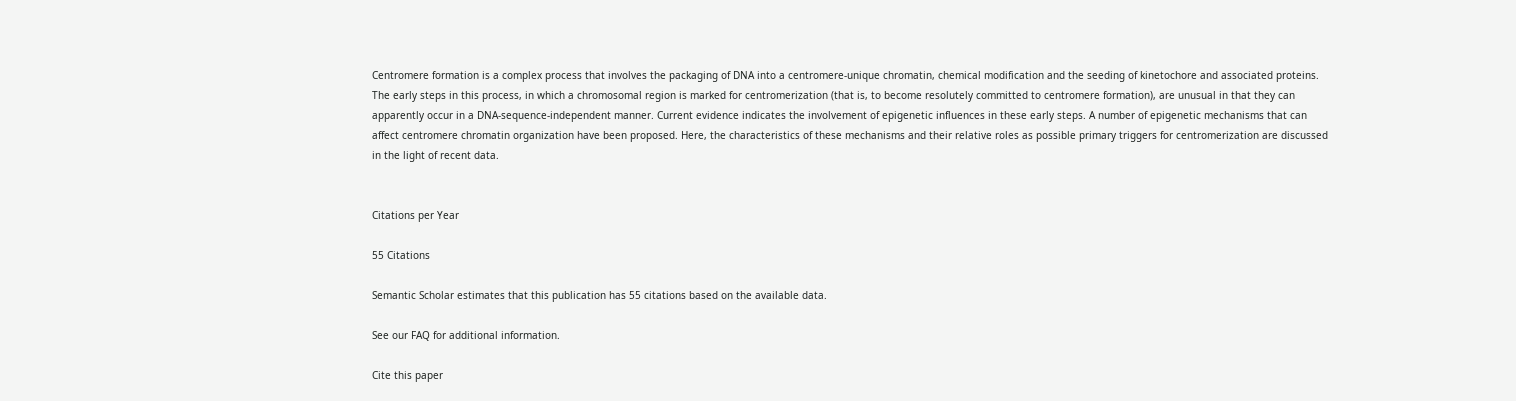Centromere formation is a complex process that involves the packaging of DNA into a centromere-unique chromatin, chemical modification and the seeding of kinetochore and associated proteins. The early steps in this process, in which a chromosomal region is marked for centromerization (that is, to become resolutely committed to centromere formation), are unusual in that they can apparently occur in a DNA-sequence-independent manner. Current evidence indicates the involvement of epigenetic influences in these early steps. A number of epigenetic mechanisms that can affect centromere chromatin organization have been proposed. Here, the characteristics of these mechanisms and their relative roles as possible primary triggers for centromerization are discussed in the light of recent data.


Citations per Year

55 Citations

Semantic Scholar estimates that this publication has 55 citations based on the available data.

See our FAQ for additional information.

Cite this paper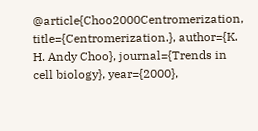@article{Choo2000Centromerization, title={Centromerization.}, author={K. H. Andy Choo}, journal={Trends in cell biology}, year={2000},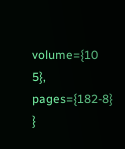volume={10 5}, pages={182-8} }